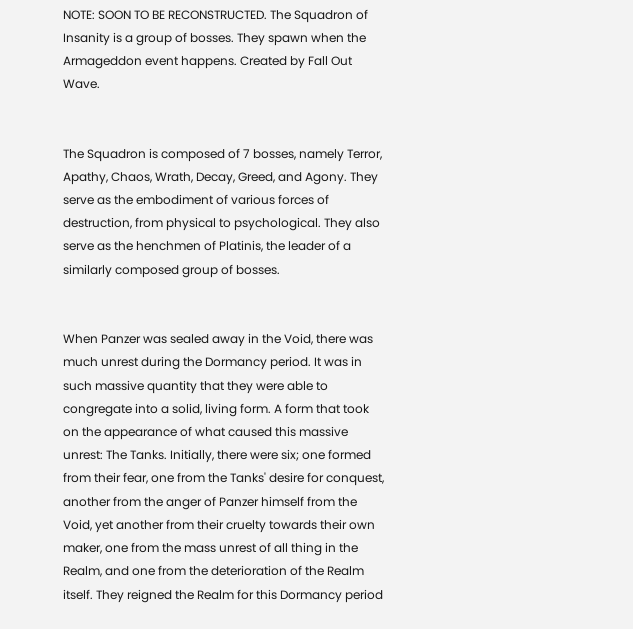NOTE: SOON TO BE RECONSTRUCTED. The Squadron of Insanity is a group of bosses. They spawn when the Armageddon event happens. Created by Fall Out Wave.


The Squadron is composed of 7 bosses, namely Terror, Apathy, Chaos, Wrath, Decay, Greed, and Agony. They serve as the embodiment of various forces of destruction, from physical to psychological. They also serve as the henchmen of Platinis, the leader of a similarly composed group of bosses.


When Panzer was sealed away in the Void, there was much unrest during the Dormancy period. It was in such massive quantity that they were able to congregate into a solid, living form. A form that took on the appearance of what caused this massive unrest: The Tanks. Initially, there were six; one formed from their fear, one from the Tanks' desire for conquest, another from the anger of Panzer himself from the Void, yet another from their cruelty towards their own maker, one from the mass unrest of all thing in the Realm, and one from the deterioration of the Realm itself. They reigned the Realm for this Dormancy period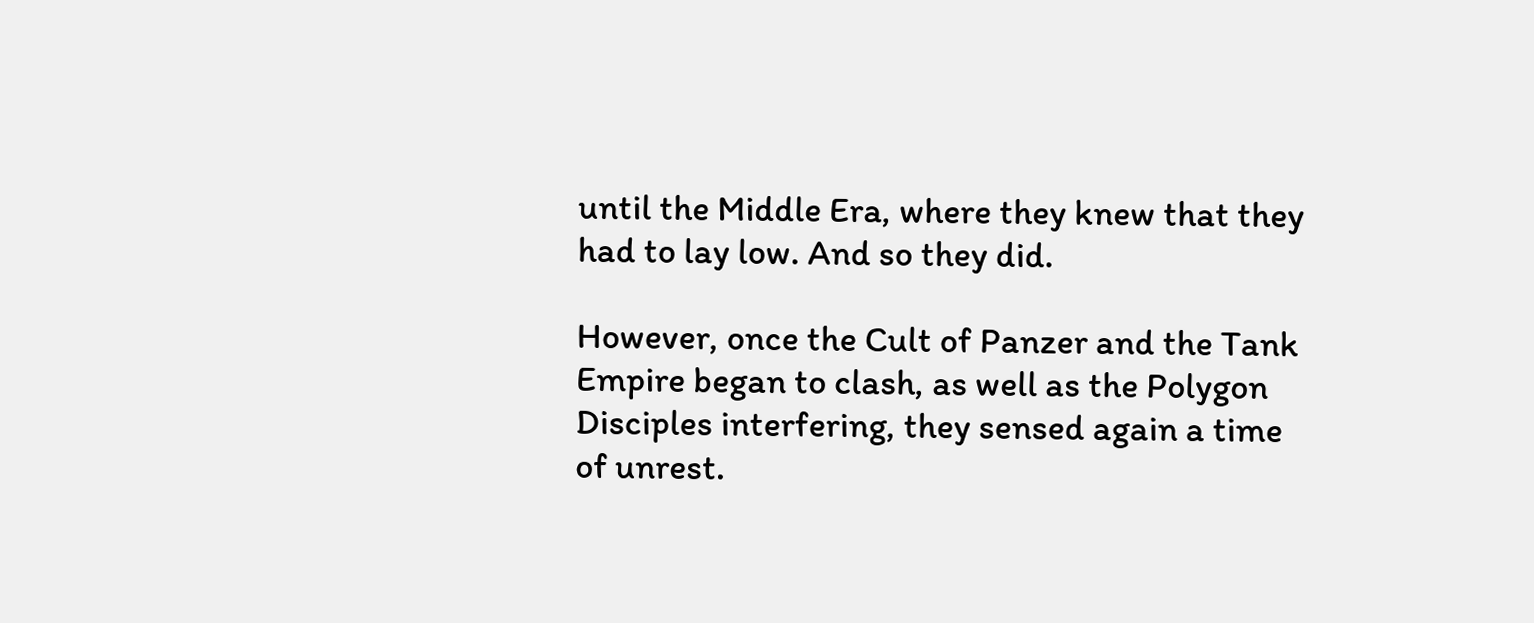until the Middle Era, where they knew that they had to lay low. And so they did.

However, once the Cult of Panzer and the Tank Empire began to clash, as well as the Polygon Disciples interfering, they sensed again a time of unrest.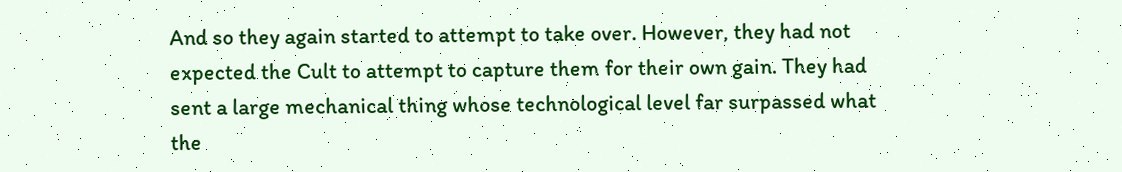And so they again started to attempt to take over. However, they had not expected the Cult to attempt to capture them for their own gain. They had sent a large mechanical thing whose technological level far surpassed what the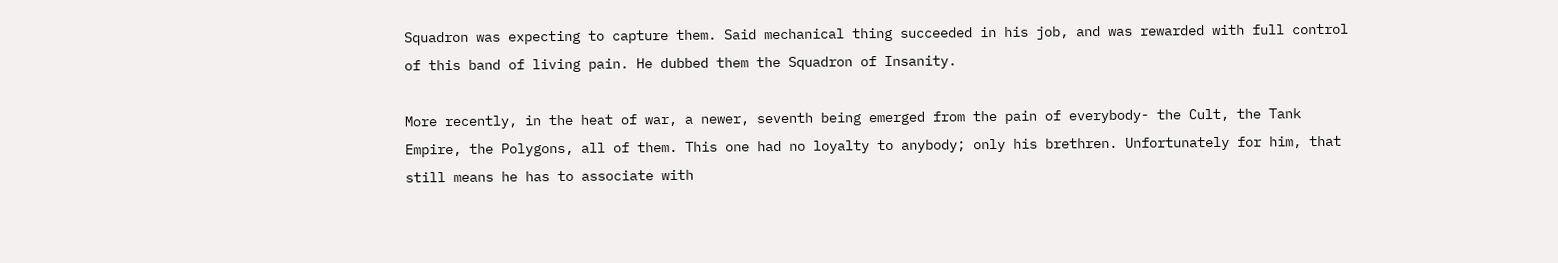Squadron was expecting to capture them. Said mechanical thing succeeded in his job, and was rewarded with full control of this band of living pain. He dubbed them the Squadron of Insanity.

More recently, in the heat of war, a newer, seventh being emerged from the pain of everybody- the Cult, the Tank Empire, the Polygons, all of them. This one had no loyalty to anybody; only his brethren. Unfortunately for him, that still means he has to associate with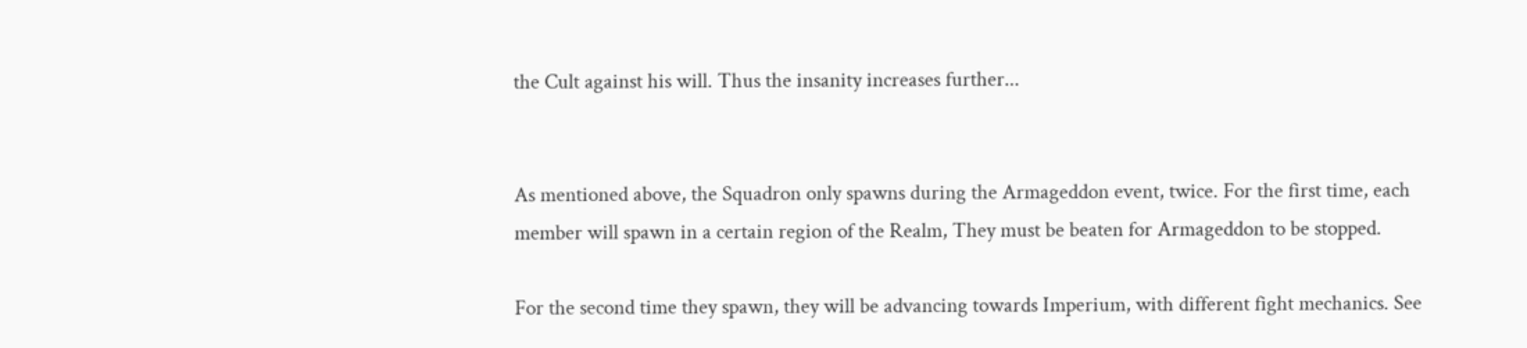the Cult against his will. Thus the insanity increases further...


As mentioned above, the Squadron only spawns during the Armageddon event, twice. For the first time, each member will spawn in a certain region of the Realm, They must be beaten for Armageddon to be stopped.

For the second time they spawn, they will be advancing towards Imperium, with different fight mechanics. See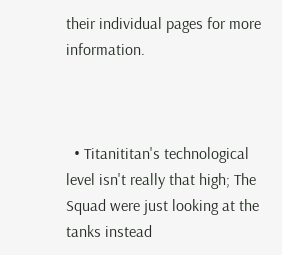their individual pages for more information.



  • Titanititan's technological level isn't really that high; The Squad were just looking at the tanks instead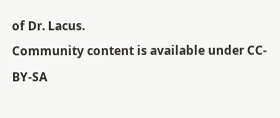of Dr. Lacus.
Community content is available under CC-BY-SA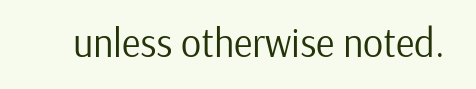unless otherwise noted.